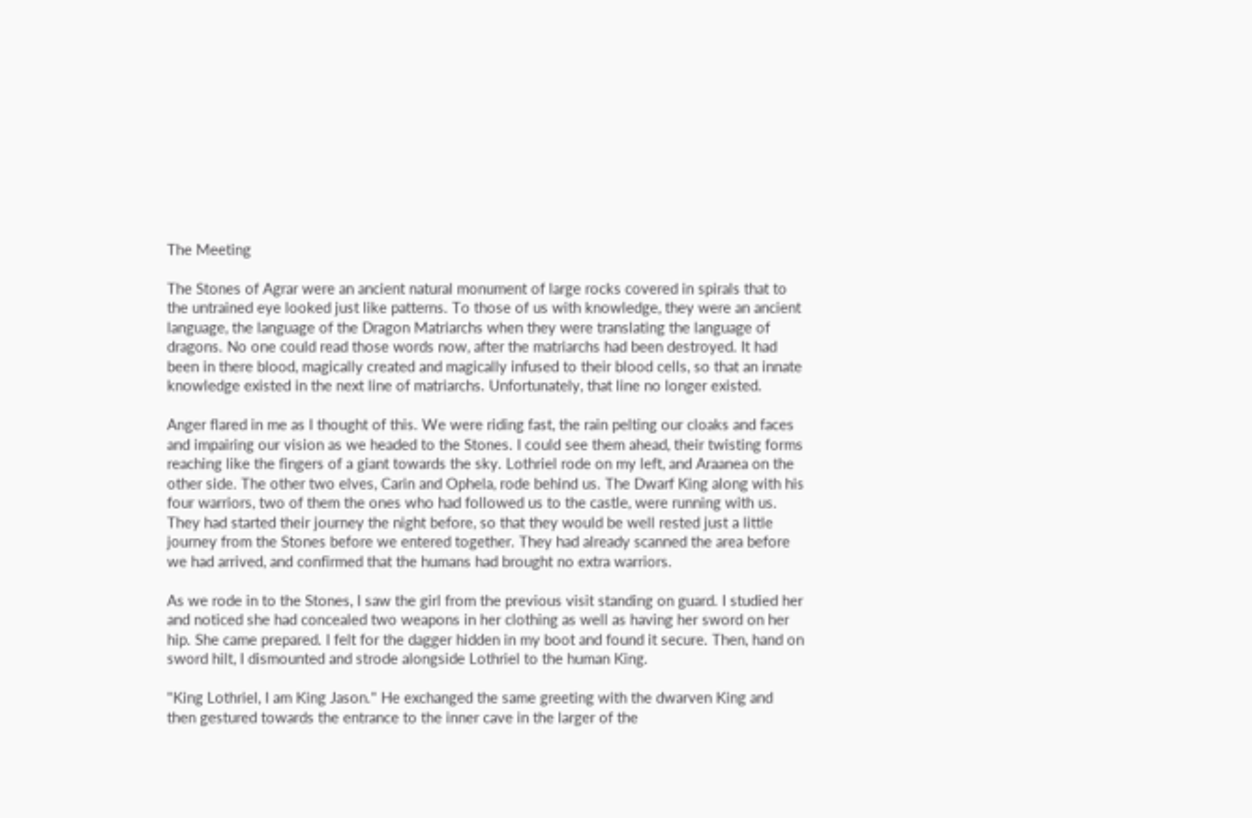The Meeting

The Stones of Agrar were an ancient natural monument of large rocks covered in spirals that to the untrained eye looked just like patterns. To those of us with knowledge, they were an ancient language, the language of the Dragon Matriarchs when they were translating the language of dragons. No one could read those words now, after the matriarchs had been destroyed. It had been in there blood, magically created and magically infused to their blood cells, so that an innate knowledge existed in the next line of matriarchs. Unfortunately, that line no longer existed.

Anger flared in me as I thought of this. We were riding fast, the rain pelting our cloaks and faces and impairing our vision as we headed to the Stones. I could see them ahead, their twisting forms reaching like the fingers of a giant towards the sky. Lothriel rode on my left, and Araanea on the other side. The other two elves, Carin and Ophela, rode behind us. The Dwarf King along with his four warriors, two of them the ones who had followed us to the castle, were running with us. They had started their journey the night before, so that they would be well rested just a little journey from the Stones before we entered together. They had already scanned the area before we had arrived, and confirmed that the humans had brought no extra warriors.

As we rode in to the Stones, I saw the girl from the previous visit standing on guard. I studied her and noticed she had concealed two weapons in her clothing as well as having her sword on her hip. She came prepared. I felt for the dagger hidden in my boot and found it secure. Then, hand on sword hilt, I dismounted and strode alongside Lothriel to the human King.

"King Lothriel, I am King Jason." He exchanged the same greeting with the dwarven King and then gestured towards the entrance to the inner cave in the larger of the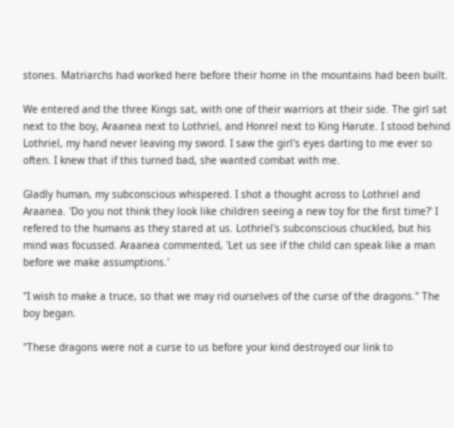stones. Matriarchs had worked here before their home in the mountains had been built.

We entered and the three Kings sat, with one of their warriors at their side. The girl sat next to the boy, Araanea next to Lothriel, and Honrel next to King Harute. I stood behind Lothriel, my hand never leaving my sword. I saw the girl's eyes darting to me ever so often. I knew that if this turned bad, she wanted combat with me.

Gladly human, my subconscious whispered. I shot a thought across to Lothriel and Araanea. 'Do you not think they look like children seeing a new toy for the first time?' I refered to the humans as they stared at us. Lothriel's subconscious chuckled, but his mind was focussed. Araanea commented, 'Let us see if the child can speak like a man before we make assumptions.'

"I wish to make a truce, so that we may rid ourselves of the curse of the dragons." The boy began.

"These dragons were not a curse to us before your kind destroyed our link to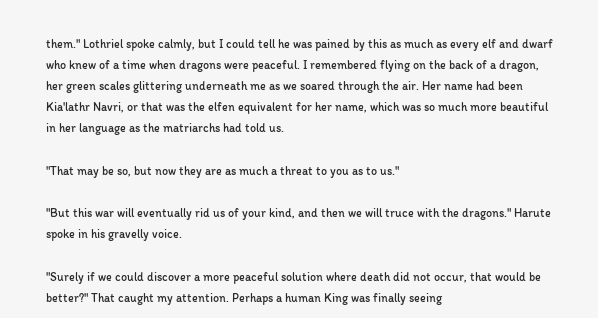them." Lothriel spoke calmly, but I could tell he was pained by this as much as every elf and dwarf who knew of a time when dragons were peaceful. I remembered flying on the back of a dragon, her green scales glittering underneath me as we soared through the air. Her name had been Kia'lathr Navri, or that was the elfen equivalent for her name, which was so much more beautiful in her language as the matriarchs had told us.

"That may be so, but now they are as much a threat to you as to us."

"But this war will eventually rid us of your kind, and then we will truce with the dragons." Harute spoke in his gravelly voice.

"Surely if we could discover a more peaceful solution where death did not occur, that would be better?" That caught my attention. Perhaps a human King was finally seeing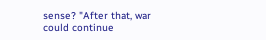sense? "After that, war could continue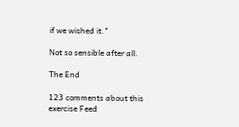if we wished it."

Not so sensible after all.

The End

123 comments about this exercise Feed